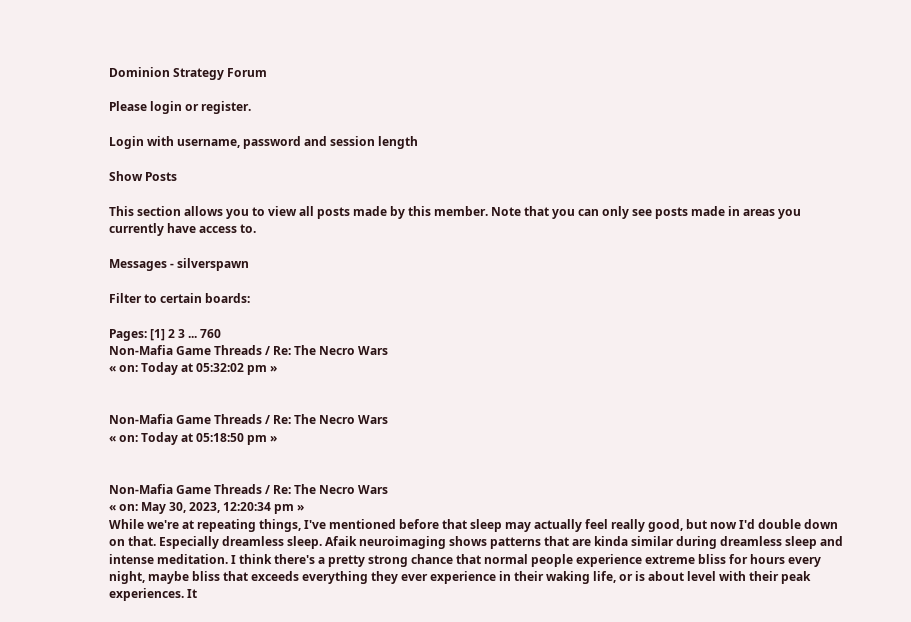Dominion Strategy Forum

Please login or register.

Login with username, password and session length

Show Posts

This section allows you to view all posts made by this member. Note that you can only see posts made in areas you currently have access to.

Messages - silverspawn

Filter to certain boards:

Pages: [1] 2 3 ... 760
Non-Mafia Game Threads / Re: The Necro Wars
« on: Today at 05:32:02 pm »


Non-Mafia Game Threads / Re: The Necro Wars
« on: Today at 05:18:50 pm »


Non-Mafia Game Threads / Re: The Necro Wars
« on: May 30, 2023, 12:20:34 pm »
While we're at repeating things, I've mentioned before that sleep may actually feel really good, but now I'd double down on that. Especially dreamless sleep. Afaik neuroimaging shows patterns that are kinda similar during dreamless sleep and intense meditation. I think there's a pretty strong chance that normal people experience extreme bliss for hours every night, maybe bliss that exceeds everything they ever experience in their waking life, or is about level with their peak experiences. It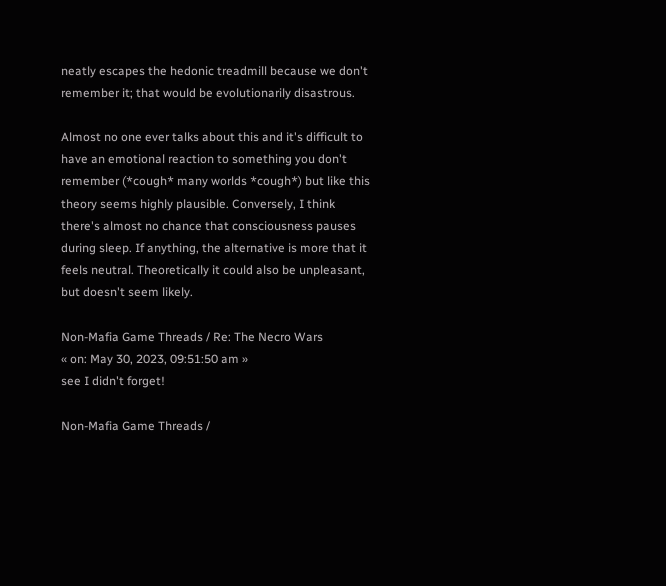neatly escapes the hedonic treadmill because we don't remember it; that would be evolutionarily disastrous.

Almost no one ever talks about this and it's difficult to have an emotional reaction to something you don't remember (*cough* many worlds *cough*) but like this theory seems highly plausible. Conversely, I think there's almost no chance that consciousness pauses during sleep. If anything, the alternative is more that it feels neutral. Theoretically it could also be unpleasant, but doesn't seem likely.

Non-Mafia Game Threads / Re: The Necro Wars
« on: May 30, 2023, 09:51:50 am »
see I didn't forget!

Non-Mafia Game Threads /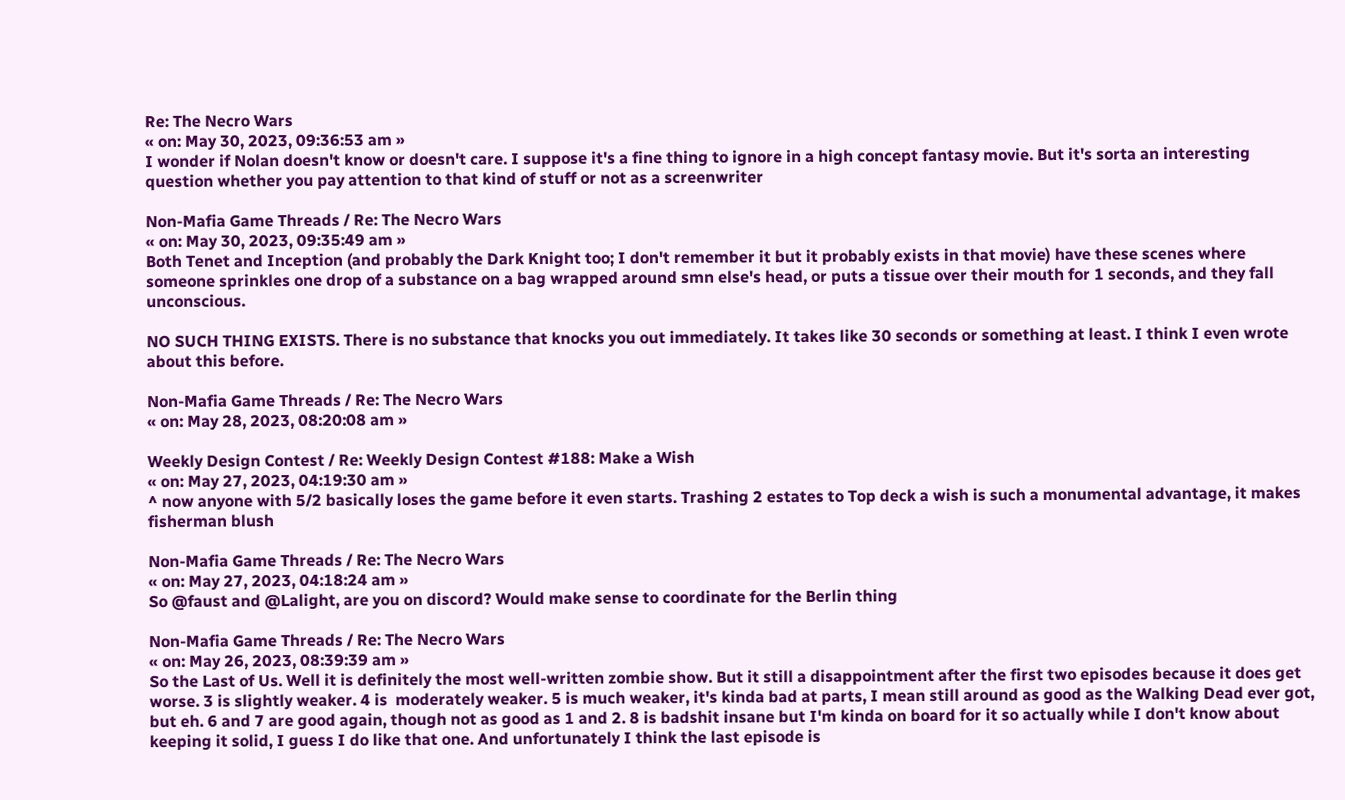Re: The Necro Wars
« on: May 30, 2023, 09:36:53 am »
I wonder if Nolan doesn't know or doesn't care. I suppose it's a fine thing to ignore in a high concept fantasy movie. But it's sorta an interesting question whether you pay attention to that kind of stuff or not as a screenwriter

Non-Mafia Game Threads / Re: The Necro Wars
« on: May 30, 2023, 09:35:49 am »
Both Tenet and Inception (and probably the Dark Knight too; I don't remember it but it probably exists in that movie) have these scenes where someone sprinkles one drop of a substance on a bag wrapped around smn else's head, or puts a tissue over their mouth for 1 seconds, and they fall unconscious.

NO SUCH THING EXISTS. There is no substance that knocks you out immediately. It takes like 30 seconds or something at least. I think I even wrote about this before.

Non-Mafia Game Threads / Re: The Necro Wars
« on: May 28, 2023, 08:20:08 am »

Weekly Design Contest / Re: Weekly Design Contest #188: Make a Wish
« on: May 27, 2023, 04:19:30 am »
^ now anyone with 5/2 basically loses the game before it even starts. Trashing 2 estates to Top deck a wish is such a monumental advantage, it makes fisherman blush

Non-Mafia Game Threads / Re: The Necro Wars
« on: May 27, 2023, 04:18:24 am »
So @faust and @Lalight, are you on discord? Would make sense to coordinate for the Berlin thing

Non-Mafia Game Threads / Re: The Necro Wars
« on: May 26, 2023, 08:39:39 am »
So the Last of Us. Well it is definitely the most well-written zombie show. But it still a disappointment after the first two episodes because it does get worse. 3 is slightly weaker. 4 is  moderately weaker. 5 is much weaker, it's kinda bad at parts, I mean still around as good as the Walking Dead ever got, but eh. 6 and 7 are good again, though not as good as 1 and 2. 8 is badshit insane but I'm kinda on board for it so actually while I don't know about keeping it solid, I guess I do like that one. And unfortunately I think the last episode is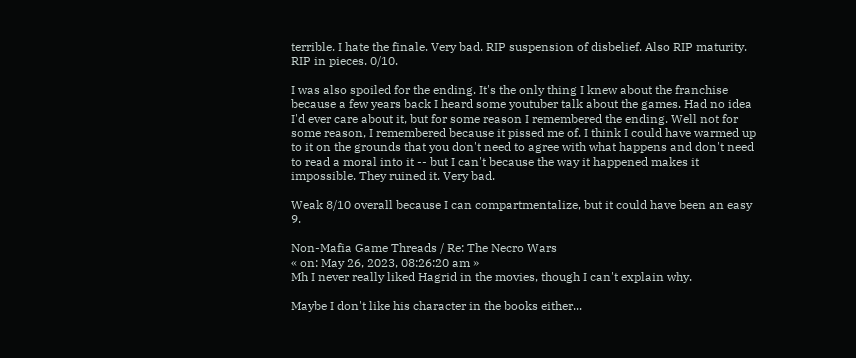terrible. I hate the finale. Very bad. RIP suspension of disbelief. Also RIP maturity. RIP in pieces. 0/10.

I was also spoiled for the ending. It's the only thing I knew about the franchise because a few years back I heard some youtuber talk about the games. Had no idea I'd ever care about it, but for some reason I remembered the ending. Well not for some reason, I remembered because it pissed me of. I think I could have warmed up to it on the grounds that you don't need to agree with what happens and don't need to read a moral into it -- but I can't because the way it happened makes it impossible. They ruined it. Very bad.

Weak 8/10 overall because I can compartmentalize, but it could have been an easy 9.

Non-Mafia Game Threads / Re: The Necro Wars
« on: May 26, 2023, 08:26:20 am »
Mh I never really liked Hagrid in the movies, though I can't explain why.

Maybe I don't like his character in the books either...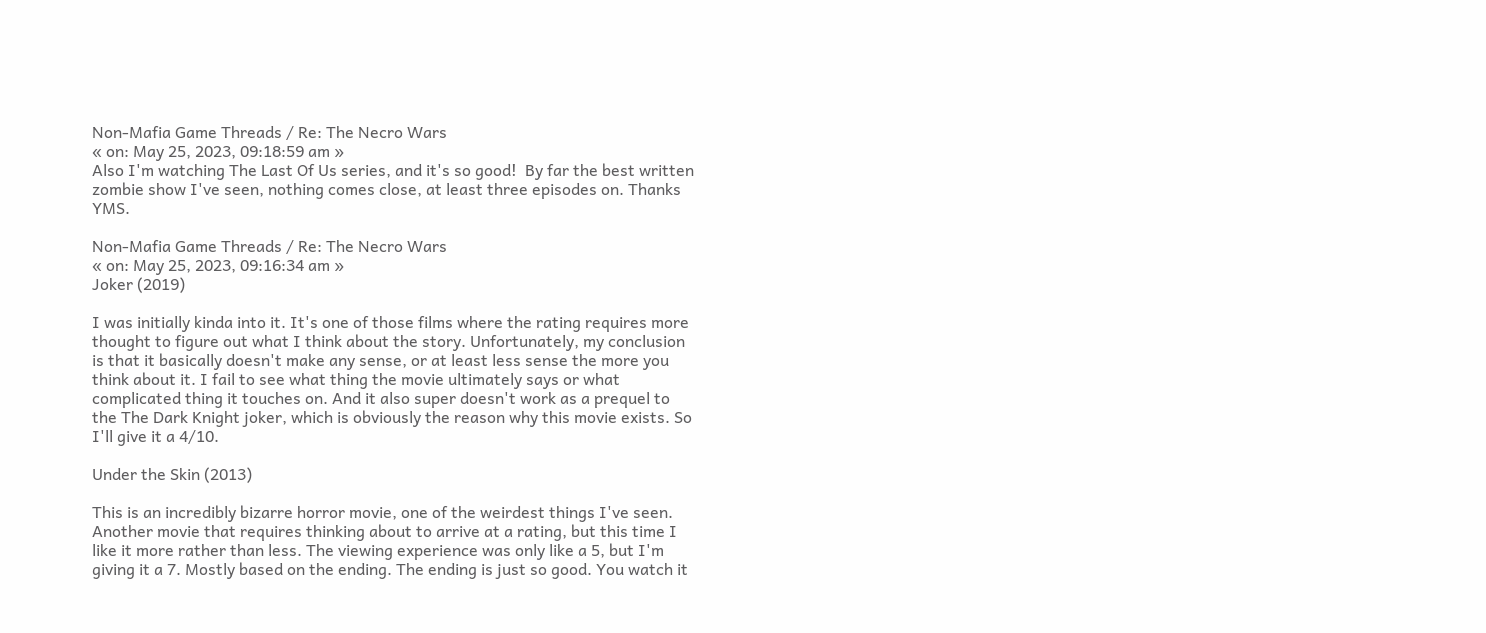Non-Mafia Game Threads / Re: The Necro Wars
« on: May 25, 2023, 09:18:59 am »
Also I'm watching The Last Of Us series, and it's so good!  By far the best written zombie show I've seen, nothing comes close, at least three episodes on. Thanks YMS.

Non-Mafia Game Threads / Re: The Necro Wars
« on: May 25, 2023, 09:16:34 am »
Joker (2019)

I was initially kinda into it. It's one of those films where the rating requires more thought to figure out what I think about the story. Unfortunately, my conclusion is that it basically doesn't make any sense, or at least less sense the more you think about it. I fail to see what thing the movie ultimately says or what complicated thing it touches on. And it also super doesn't work as a prequel to the The Dark Knight joker, which is obviously the reason why this movie exists. So I'll give it a 4/10.

Under the Skin (2013)

This is an incredibly bizarre horror movie, one of the weirdest things I've seen. Another movie that requires thinking about to arrive at a rating, but this time I like it more rather than less. The viewing experience was only like a 5, but I'm giving it a 7. Mostly based on the ending. The ending is just so good. You watch it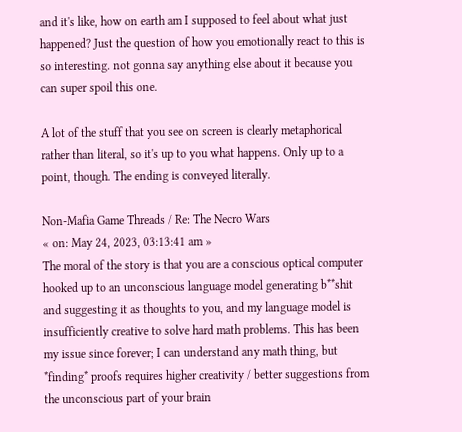and it's like, how on earth am I supposed to feel about what just happened? Just the question of how you emotionally react to this is so interesting. not gonna say anything else about it because you can super spoil this one.

A lot of the stuff that you see on screen is clearly metaphorical rather than literal, so it's up to you what happens. Only up to a point, though. The ending is conveyed literally.

Non-Mafia Game Threads / Re: The Necro Wars
« on: May 24, 2023, 03:13:41 am »
The moral of the story is that you are a conscious optical computer hooked up to an unconscious language model generating b**shit and suggesting it as thoughts to you, and my language model is insufficiently creative to solve hard math problems. This has been my issue since forever; I can understand any math thing, but *finding* proofs requires higher creativity / better suggestions from the unconscious part of your brain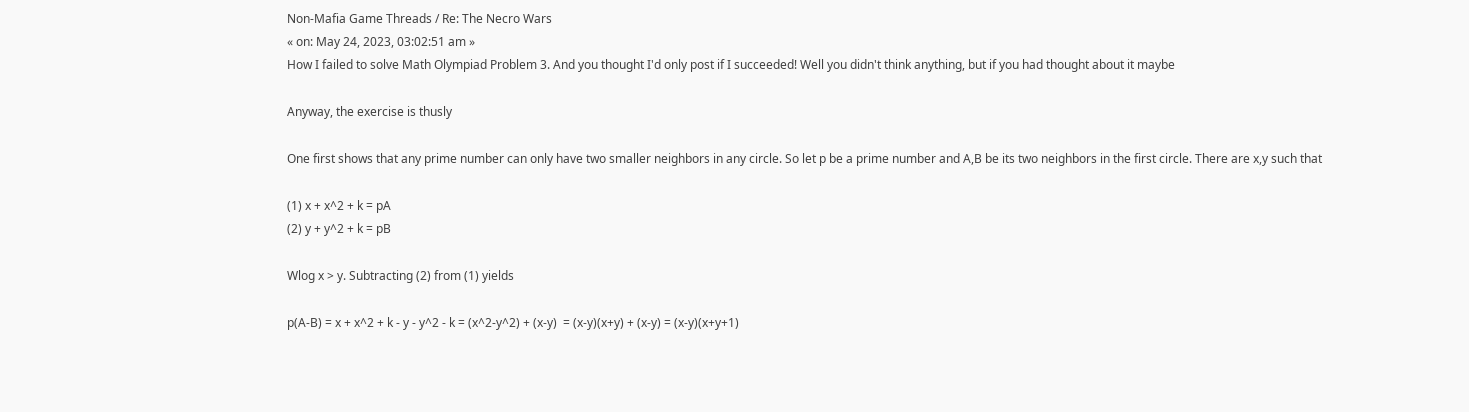Non-Mafia Game Threads / Re: The Necro Wars
« on: May 24, 2023, 03:02:51 am »
How I failed to solve Math Olympiad Problem 3. And you thought I'd only post if I succeeded! Well you didn't think anything, but if you had thought about it maybe

Anyway, the exercise is thusly

One first shows that any prime number can only have two smaller neighbors in any circle. So let p be a prime number and A,B be its two neighbors in the first circle. There are x,y such that

(1) x + x^2 + k = pA
(2) y + y^2 + k = pB

Wlog x > y. Subtracting (2) from (1) yields

p(A-B) = x + x^2 + k - y - y^2 - k = (x^2-y^2) + (x-y)  = (x-y)(x+y) + (x-y) = (x-y)(x+y+1)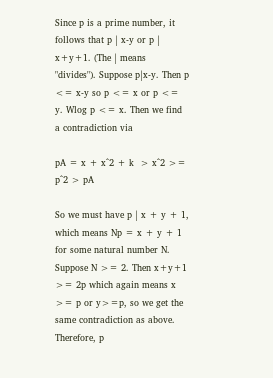Since p is a prime number, it follows that p | x-y or p | x+y+1. (The | means "divides"). Suppose p|x-y. Then p <= x-y so p <= x or p <= y. Wlog p <= x. Then we find a contradiction via

pA = x + x^2 + k  > x^2 >= p^2 > pA

So we must have p | x + y + 1, which means Np = x + y + 1 for some natural number N. Suppose N >= 2. Then x+y+1 >= 2p which again means x >= p or y>=p, so we get the same contradiction as above. Therefore, p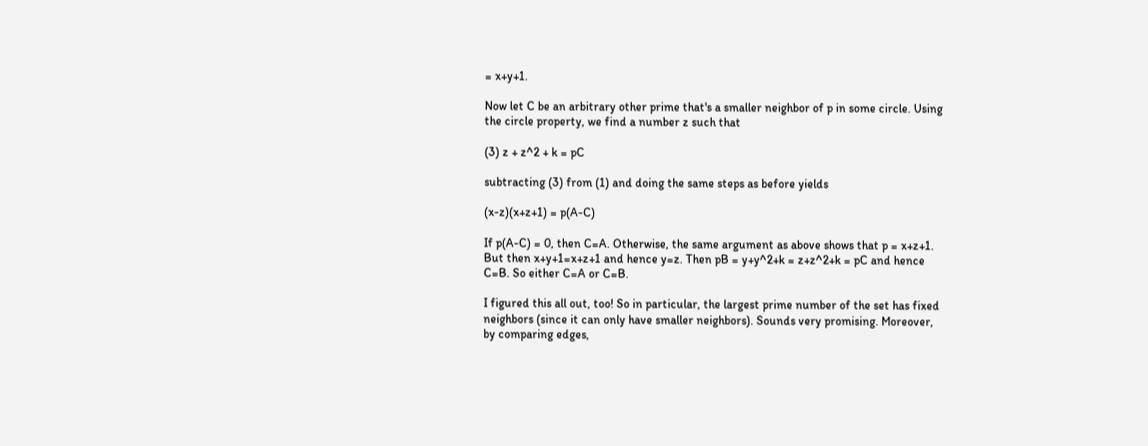= x+y+1.

Now let C be an arbitrary other prime that's a smaller neighbor of p in some circle. Using the circle property, we find a number z such that

(3) z + z^2 + k = pC

subtracting (3) from (1) and doing the same steps as before yields

(x-z)(x+z+1) = p(A-C)

If p(A-C) = 0, then C=A. Otherwise, the same argument as above shows that p = x+z+1. But then x+y+1=x+z+1 and hence y=z. Then pB = y+y^2+k = z+z^2+k = pC and hence C=B. So either C=A or C=B.

I figured this all out, too! So in particular, the largest prime number of the set has fixed neighbors (since it can only have smaller neighbors). Sounds very promising. Moreover, by comparing edges,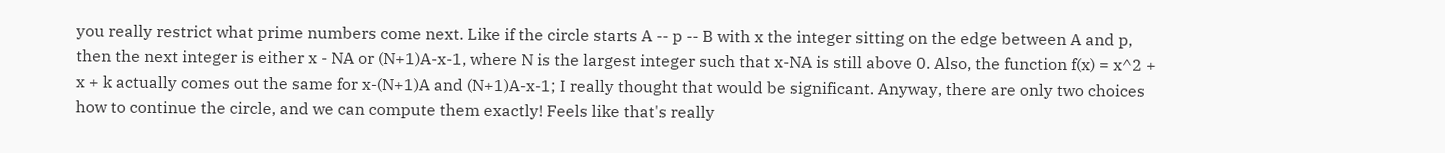you really restrict what prime numbers come next. Like if the circle starts A -- p -- B with x the integer sitting on the edge between A and p, then the next integer is either x - NA or (N+1)A-x-1, where N is the largest integer such that x-NA is still above 0. Also, the function f(x) = x^2 + x + k actually comes out the same for x-(N+1)A and (N+1)A-x-1; I really thought that would be significant. Anyway, there are only two choices how to continue the circle, and we can compute them exactly! Feels like that's really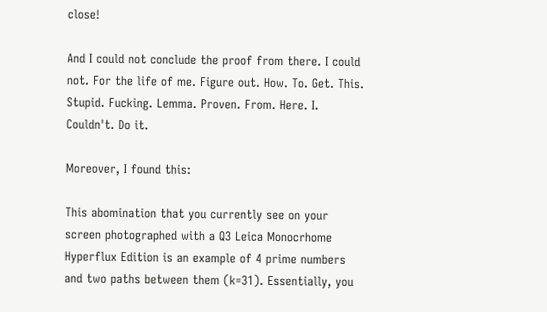close!

And I could not conclude the proof from there. I could not. For the life of me. Figure out. How. To. Get. This. Stupid. Fucking. Lemma. Proven. From. Here. I. Couldn't. Do it.

Moreover, I found this:

This abomination that you currently see on your screen photographed with a Q3 Leica Monocrhome Hyperflux Edition is an example of 4 prime numbers and two paths between them (k=31). Essentially, you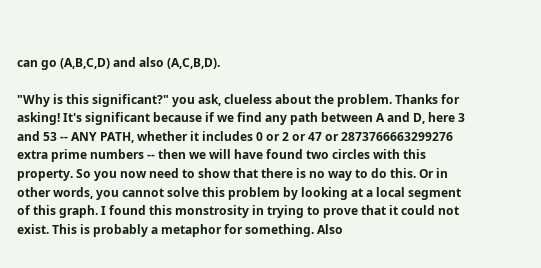can go (A,B,C,D) and also (A,C,B,D).

"Why is this significant?" you ask, clueless about the problem. Thanks for asking! It's significant because if we find any path between A and D, here 3 and 53 -- ANY PATH, whether it includes 0 or 2 or 47 or 2873766663299276 extra prime numbers -- then we will have found two circles with this property. So you now need to show that there is no way to do this. Or in other words, you cannot solve this problem by looking at a local segment of this graph. I found this monstrosity in trying to prove that it could not exist. This is probably a metaphor for something. Also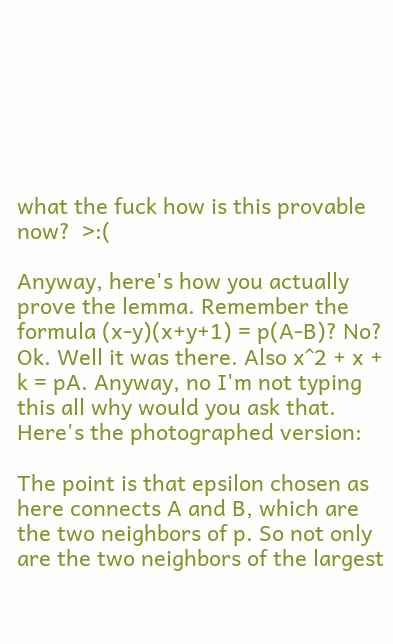what the fuck how is this provable now?  >:(

Anyway, here's how you actually prove the lemma. Remember the formula (x-y)(x+y+1) = p(A-B)? No? Ok. Well it was there. Also x^2 + x + k = pA. Anyway, no I'm not typing this all why would you ask that. Here's the photographed version:

The point is that epsilon chosen as here connects A and B, which are the two neighbors of p. So not only are the two neighbors of the largest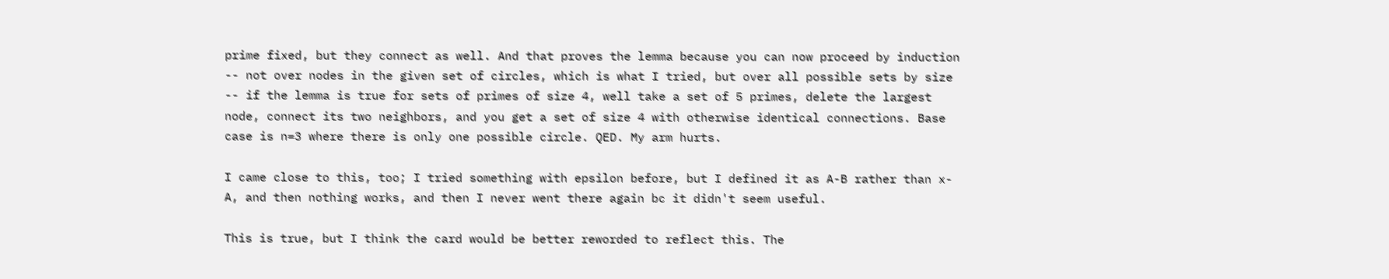prime fixed, but they connect as well. And that proves the lemma because you can now proceed by induction -- not over nodes in the given set of circles, which is what I tried, but over all possible sets by size -- if the lemma is true for sets of primes of size 4, well take a set of 5 primes, delete the largest node, connect its two neighbors, and you get a set of size 4 with otherwise identical connections. Base case is n=3 where there is only one possible circle. QED. My arm hurts.

I came close to this, too; I tried something with epsilon before, but I defined it as A-B rather than x-A, and then nothing works, and then I never went there again bc it didn't seem useful.

This is true, but I think the card would be better reworded to reflect this. The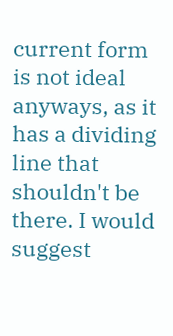current form is not ideal anyways, as it has a dividing line that shouldn't be there. I would suggest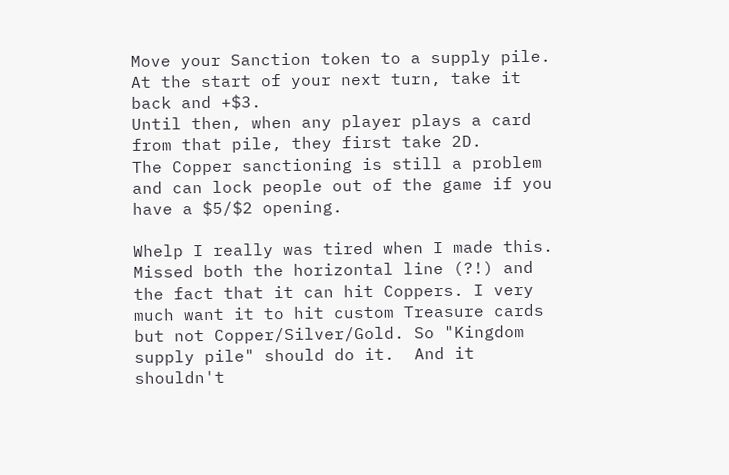Move your Sanction token to a supply pile. At the start of your next turn, take it back and +$3.
Until then, when any player plays a card from that pile, they first take 2D.
The Copper sanctioning is still a problem and can lock people out of the game if you have a $5/$2 opening.

Whelp I really was tired when I made this. Missed both the horizontal line (?!) and the fact that it can hit Coppers. I very much want it to hit custom Treasure cards but not Copper/Silver/Gold. So "Kingdom supply pile" should do it.  And it shouldn't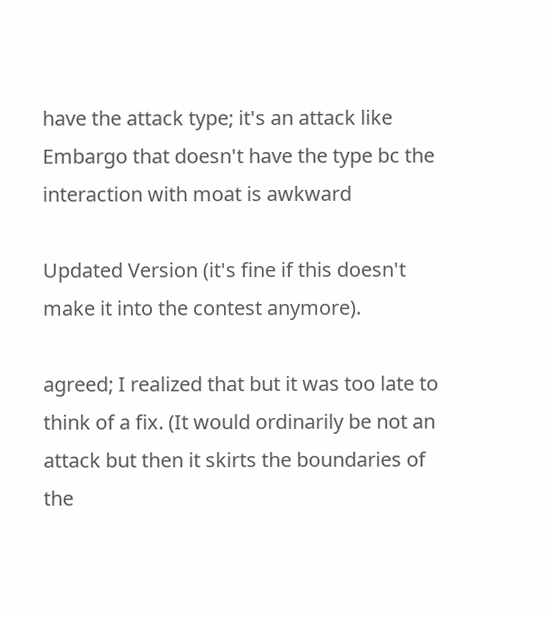have the attack type; it's an attack like Embargo that doesn't have the type bc the interaction with moat is awkward

Updated Version (it's fine if this doesn't make it into the contest anymore).

agreed; I realized that but it was too late to think of a fix. (It would ordinarily be not an attack but then it skirts the boundaries of the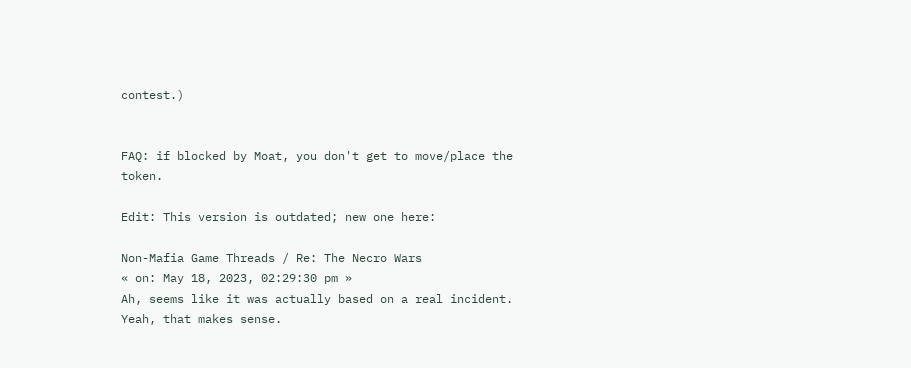contest.)


FAQ: if blocked by Moat, you don't get to move/place the token.

Edit: This version is outdated; new one here:

Non-Mafia Game Threads / Re: The Necro Wars
« on: May 18, 2023, 02:29:30 pm »
Ah, seems like it was actually based on a real incident. Yeah, that makes sense.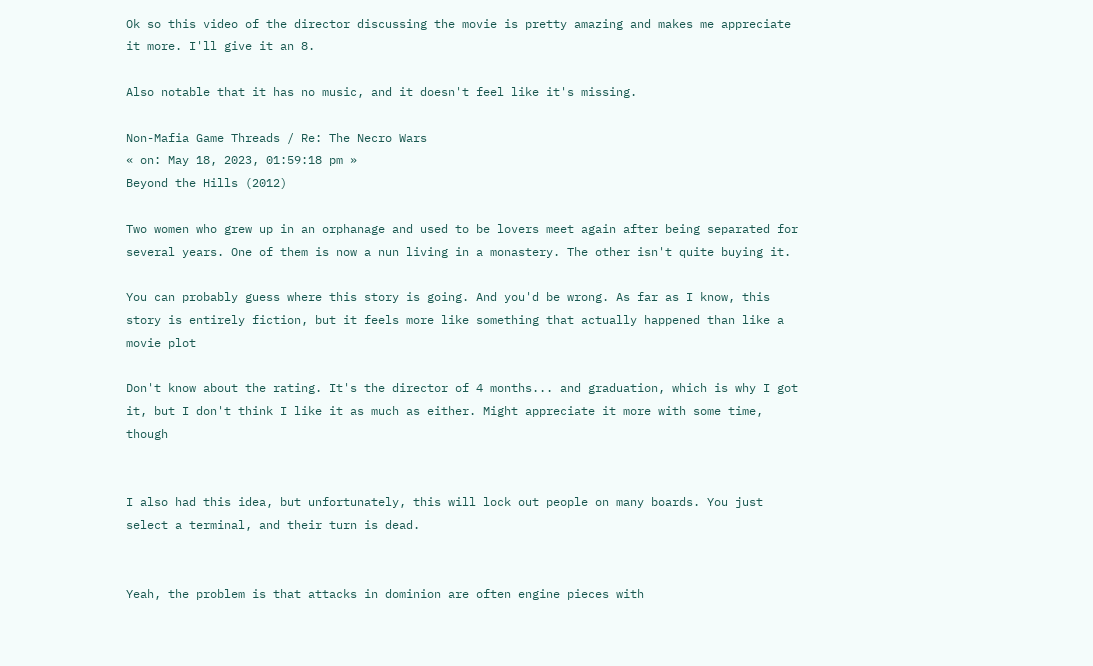Ok so this video of the director discussing the movie is pretty amazing and makes me appreciate it more. I'll give it an 8.

Also notable that it has no music, and it doesn't feel like it's missing.

Non-Mafia Game Threads / Re: The Necro Wars
« on: May 18, 2023, 01:59:18 pm »
Beyond the Hills (2012)

Two women who grew up in an orphanage and used to be lovers meet again after being separated for several years. One of them is now a nun living in a monastery. The other isn't quite buying it.

You can probably guess where this story is going. And you'd be wrong. As far as I know, this story is entirely fiction, but it feels more like something that actually happened than like a movie plot

Don't know about the rating. It's the director of 4 months... and graduation, which is why I got it, but I don't think I like it as much as either. Might appreciate it more with some time, though


I also had this idea, but unfortunately, this will lock out people on many boards. You just select a terminal, and their turn is dead.


Yeah, the problem is that attacks in dominion are often engine pieces with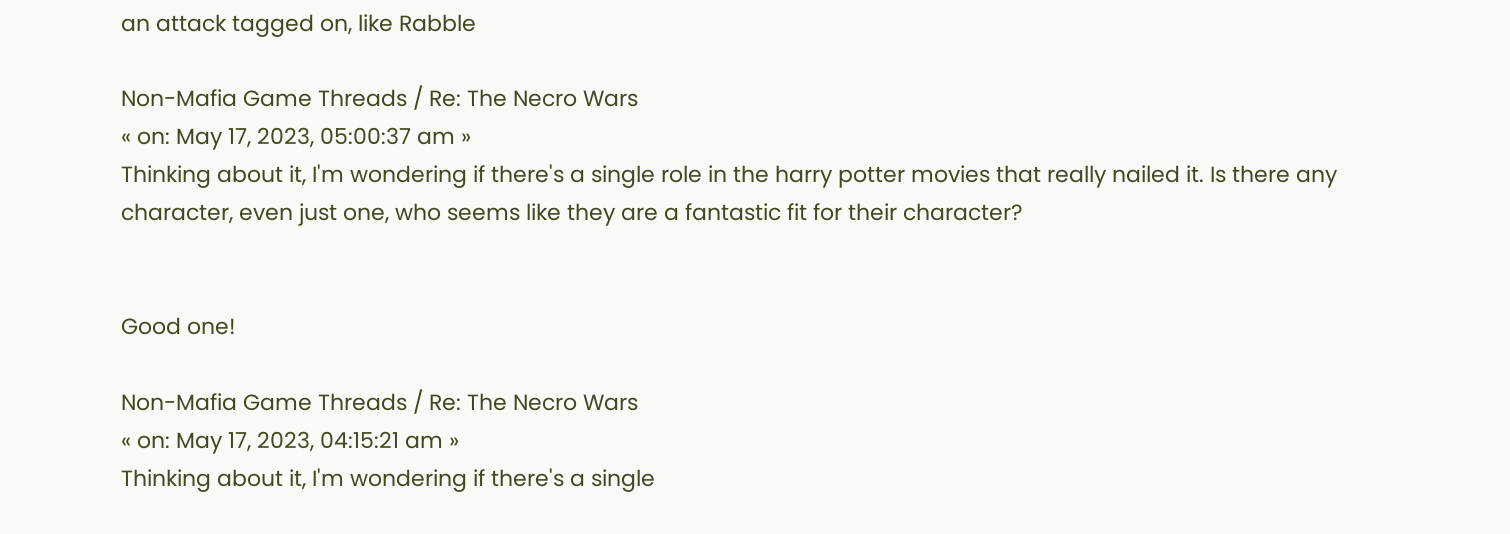an attack tagged on, like Rabble

Non-Mafia Game Threads / Re: The Necro Wars
« on: May 17, 2023, 05:00:37 am »
Thinking about it, I'm wondering if there's a single role in the harry potter movies that really nailed it. Is there any character, even just one, who seems like they are a fantastic fit for their character?


Good one!

Non-Mafia Game Threads / Re: The Necro Wars
« on: May 17, 2023, 04:15:21 am »
Thinking about it, I'm wondering if there's a single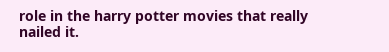role in the harry potter movies that really nailed it.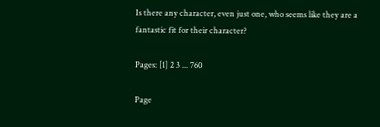Is there any character, even just one, who seems like they are a fantastic fit for their character?

Pages: [1] 2 3 ... 760

Page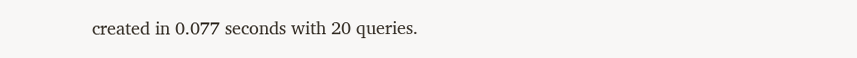created in 0.077 seconds with 20 queries.